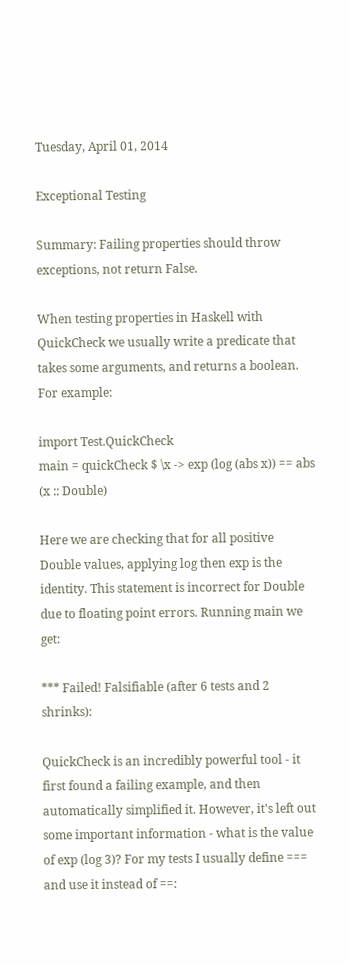Tuesday, April 01, 2014

Exceptional Testing

Summary: Failing properties should throw exceptions, not return False.

When testing properties in Haskell with QuickCheck we usually write a predicate that takes some arguments, and returns a boolean. For example:

import Test.QuickCheck
main = quickCheck $ \x -> exp (log (abs x)) == abs (x :: Double)

Here we are checking that for all positive Double values, applying log then exp is the identity. This statement is incorrect for Double due to floating point errors. Running main we get:

*** Failed! Falsifiable (after 6 tests and 2 shrinks):

QuickCheck is an incredibly powerful tool - it first found a failing example, and then automatically simplified it. However, it's left out some important information - what is the value of exp (log 3)? For my tests I usually define === and use it instead of ==: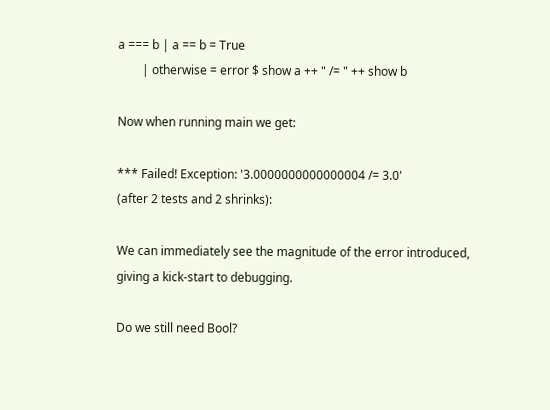a === b | a == b = True
        | otherwise = error $ show a ++ " /= " ++ show b

Now when running main we get:

*** Failed! Exception: '3.0000000000000004 /= 3.0'
(after 2 tests and 2 shrinks):

We can immediately see the magnitude of the error introduced, giving a kick-start to debugging.

Do we still need Bool?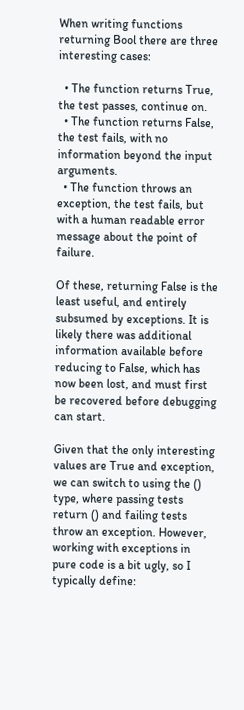When writing functions returning Bool there are three interesting cases:

  • The function returns True, the test passes, continue on.
  • The function returns False, the test fails, with no information beyond the input arguments.
  • The function throws an exception, the test fails, but with a human readable error message about the point of failure.

Of these, returning False is the least useful, and entirely subsumed by exceptions. It is likely there was additional information available before reducing to False, which has now been lost, and must first be recovered before debugging can start.

Given that the only interesting values are True and exception, we can switch to using the () type, where passing tests return () and failing tests throw an exception. However, working with exceptions in pure code is a bit ugly, so I typically define: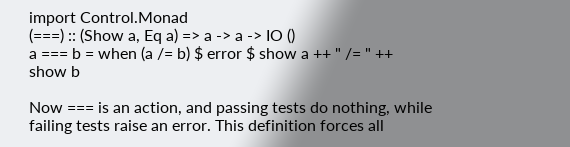import Control.Monad
(===) :: (Show a, Eq a) => a -> a -> IO ()
a === b = when (a /= b) $ error $ show a ++ " /= " ++ show b

Now === is an action, and passing tests do nothing, while failing tests raise an error. This definition forces all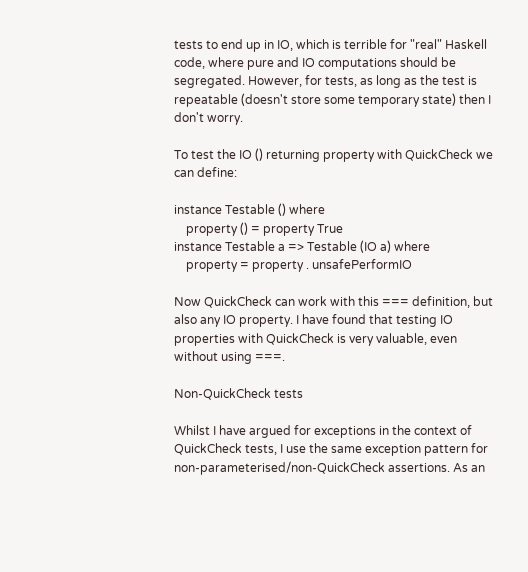tests to end up in IO, which is terrible for "real" Haskell code, where pure and IO computations should be segregated. However, for tests, as long as the test is repeatable (doesn't store some temporary state) then I don't worry.

To test the IO () returning property with QuickCheck we can define:

instance Testable () where
    property () = property True
instance Testable a => Testable (IO a) where
    property = property . unsafePerformIO

Now QuickCheck can work with this === definition, but also any IO property. I have found that testing IO properties with QuickCheck is very valuable, even without using ===.

Non-QuickCheck tests

Whilst I have argued for exceptions in the context of QuickCheck tests, I use the same exception pattern for non-parameterised/non-QuickCheck assertions. As an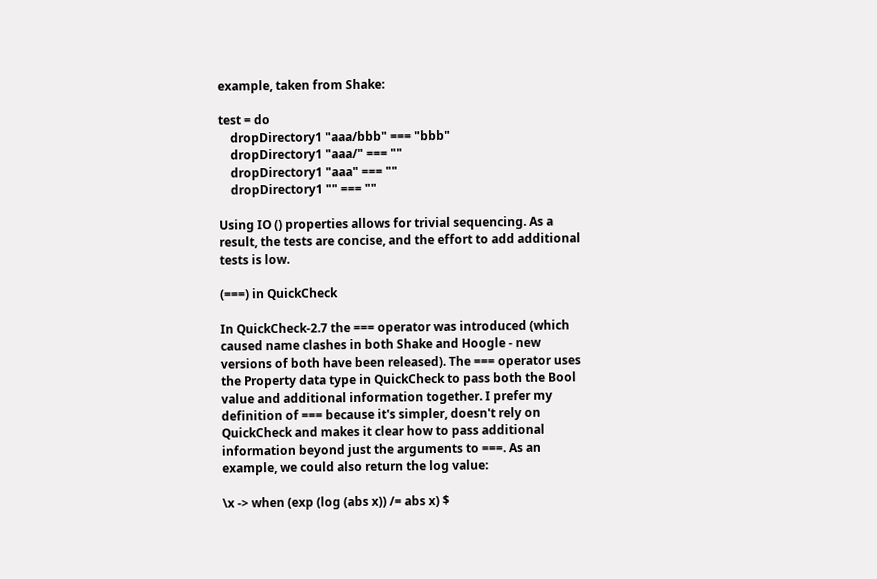example, taken from Shake:

test = do
    dropDirectory1 "aaa/bbb" === "bbb"
    dropDirectory1 "aaa/" === ""
    dropDirectory1 "aaa" === ""
    dropDirectory1 "" === ""

Using IO () properties allows for trivial sequencing. As a result, the tests are concise, and the effort to add additional tests is low.

(===) in QuickCheck

In QuickCheck-2.7 the === operator was introduced (which caused name clashes in both Shake and Hoogle - new versions of both have been released). The === operator uses the Property data type in QuickCheck to pass both the Bool value and additional information together. I prefer my definition of === because it's simpler, doesn't rely on QuickCheck and makes it clear how to pass additional information beyond just the arguments to ===. As an example, we could also return the log value:

\x -> when (exp (log (abs x)) /= abs x) $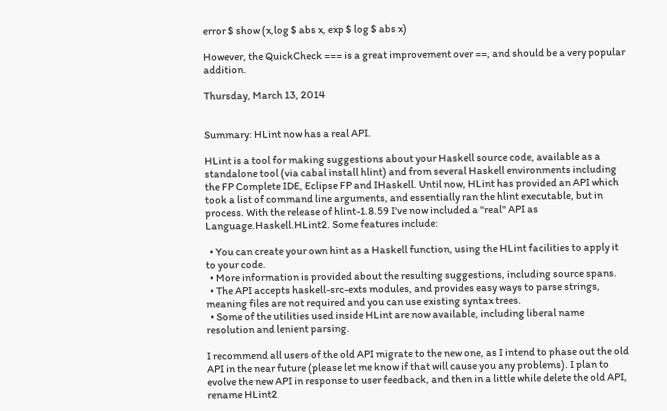error $ show (x,log $ abs x, exp $ log $ abs x)

However, the QuickCheck === is a great improvement over ==, and should be a very popular addition.

Thursday, March 13, 2014


Summary: HLint now has a real API.

HLint is a tool for making suggestions about your Haskell source code, available as a standalone tool (via cabal install hlint) and from several Haskell environments including the FP Complete IDE, Eclipse FP and IHaskell. Until now, HLint has provided an API which took a list of command line arguments, and essentially ran the hlint executable, but in process. With the release of hlint-1.8.59 I've now included a "real" API as Language.Haskell.HLint2. Some features include:

  • You can create your own hint as a Haskell function, using the HLint facilities to apply it to your code.
  • More information is provided about the resulting suggestions, including source spans.
  • The API accepts haskell-src-exts modules, and provides easy ways to parse strings, meaning files are not required and you can use existing syntax trees.
  • Some of the utilities used inside HLint are now available, including liberal name resolution and lenient parsing.

I recommend all users of the old API migrate to the new one, as I intend to phase out the old API in the near future (please let me know if that will cause you any problems). I plan to evolve the new API in response to user feedback, and then in a little while delete the old API, rename HLint2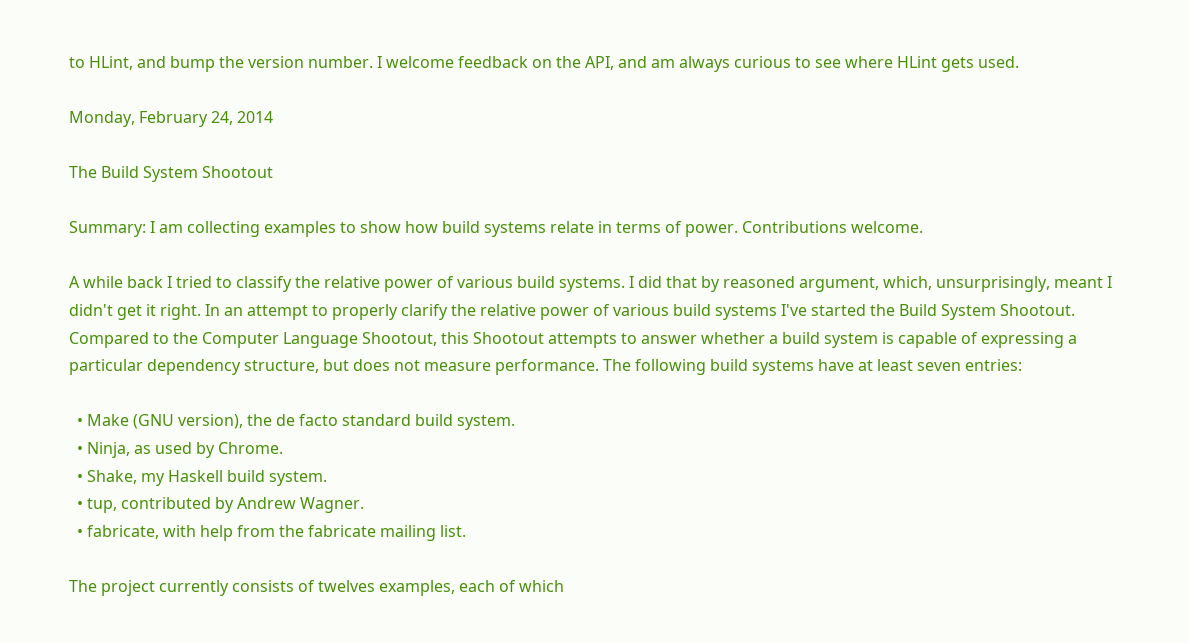to HLint, and bump the version number. I welcome feedback on the API, and am always curious to see where HLint gets used.

Monday, February 24, 2014

The Build System Shootout

Summary: I am collecting examples to show how build systems relate in terms of power. Contributions welcome.

A while back I tried to classify the relative power of various build systems. I did that by reasoned argument, which, unsurprisingly, meant I didn't get it right. In an attempt to properly clarify the relative power of various build systems I've started the Build System Shootout. Compared to the Computer Language Shootout, this Shootout attempts to answer whether a build system is capable of expressing a particular dependency structure, but does not measure performance. The following build systems have at least seven entries:

  • Make (GNU version), the de facto standard build system.
  • Ninja, as used by Chrome.
  • Shake, my Haskell build system.
  • tup, contributed by Andrew Wagner.
  • fabricate, with help from the fabricate mailing list.

The project currently consists of twelves examples, each of which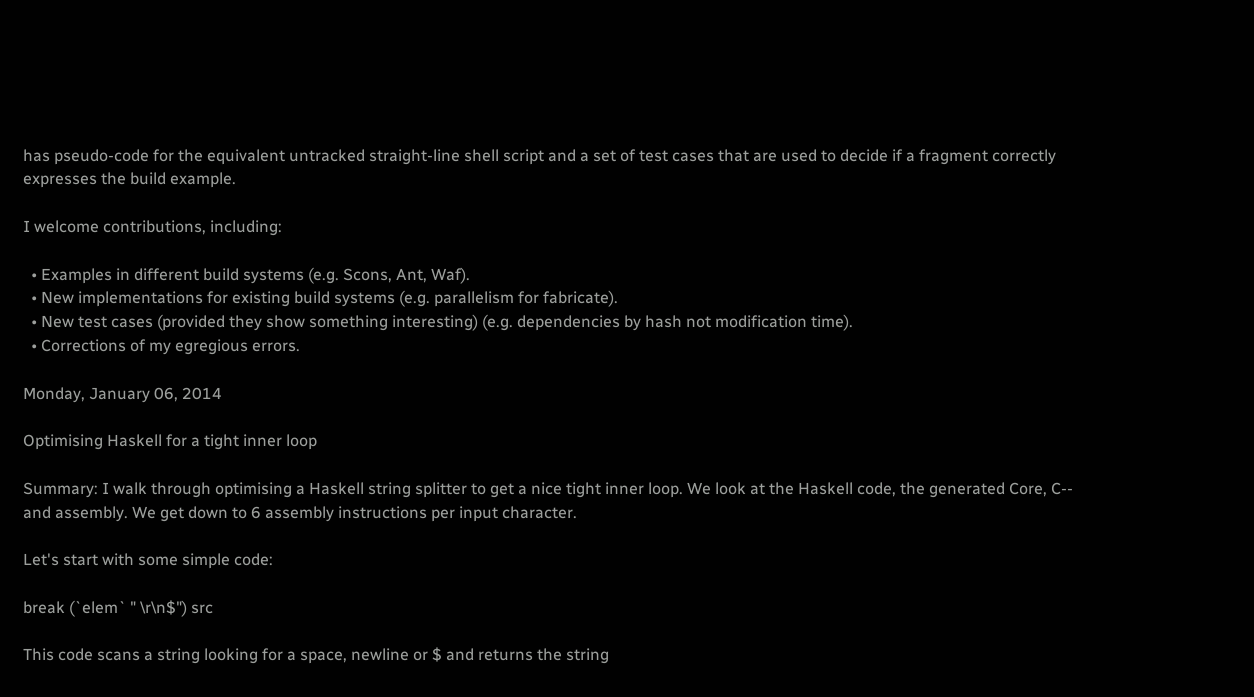has pseudo-code for the equivalent untracked straight-line shell script and a set of test cases that are used to decide if a fragment correctly expresses the build example.

I welcome contributions, including:

  • Examples in different build systems (e.g. Scons, Ant, Waf).
  • New implementations for existing build systems (e.g. parallelism for fabricate).
  • New test cases (provided they show something interesting) (e.g. dependencies by hash not modification time).
  • Corrections of my egregious errors.

Monday, January 06, 2014

Optimising Haskell for a tight inner loop

Summary: I walk through optimising a Haskell string splitter to get a nice tight inner loop. We look at the Haskell code, the generated Core, C-- and assembly. We get down to 6 assembly instructions per input character.

Let's start with some simple code:

break (`elem` " \r\n$") src

This code scans a string looking for a space, newline or $ and returns the string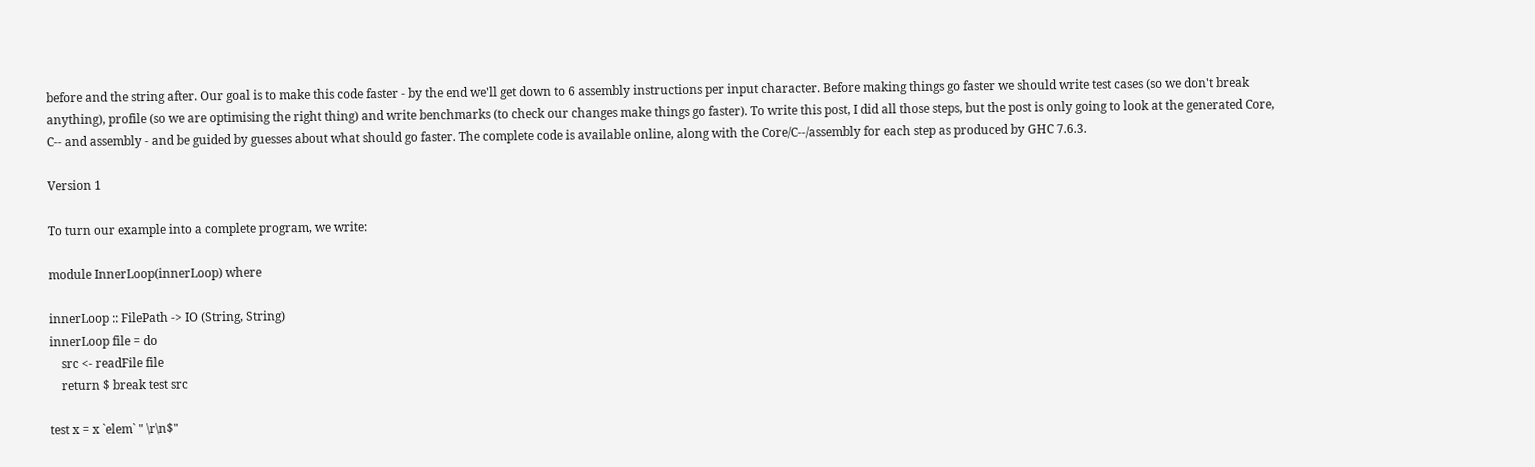before and the string after. Our goal is to make this code faster - by the end we'll get down to 6 assembly instructions per input character. Before making things go faster we should write test cases (so we don't break anything), profile (so we are optimising the right thing) and write benchmarks (to check our changes make things go faster). To write this post, I did all those steps, but the post is only going to look at the generated Core, C-- and assembly - and be guided by guesses about what should go faster. The complete code is available online, along with the Core/C--/assembly for each step as produced by GHC 7.6.3.

Version 1

To turn our example into a complete program, we write:

module InnerLoop(innerLoop) where

innerLoop :: FilePath -> IO (String, String)
innerLoop file = do
    src <- readFile file
    return $ break test src

test x = x `elem` " \r\n$"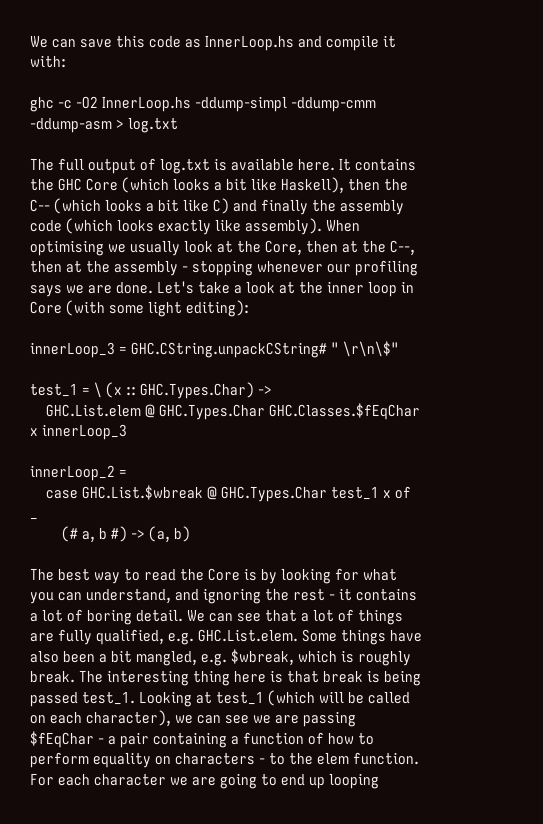We can save this code as InnerLoop.hs and compile it with:

ghc -c -O2 InnerLoop.hs -ddump-simpl -ddump-cmm -ddump-asm > log.txt

The full output of log.txt is available here. It contains the GHC Core (which looks a bit like Haskell), then the C-- (which looks a bit like C) and finally the assembly code (which looks exactly like assembly). When optimising we usually look at the Core, then at the C--, then at the assembly - stopping whenever our profiling says we are done. Let's take a look at the inner loop in Core (with some light editing):

innerLoop_3 = GHC.CString.unpackCString# " \r\n\$"

test_1 = \ (x :: GHC.Types.Char) ->
    GHC.List.elem @ GHC.Types.Char GHC.Classes.$fEqChar x innerLoop_3

innerLoop_2 =
    case GHC.List.$wbreak @ GHC.Types.Char test_1 x of _
        (# a, b #) -> (a, b)

The best way to read the Core is by looking for what you can understand, and ignoring the rest - it contains a lot of boring detail. We can see that a lot of things are fully qualified, e.g. GHC.List.elem. Some things have also been a bit mangled, e.g. $wbreak, which is roughly break. The interesting thing here is that break is being passed test_1. Looking at test_1 (which will be called on each character), we can see we are passing $fEqChar - a pair containing a function of how to perform equality on characters - to the elem function. For each character we are going to end up looping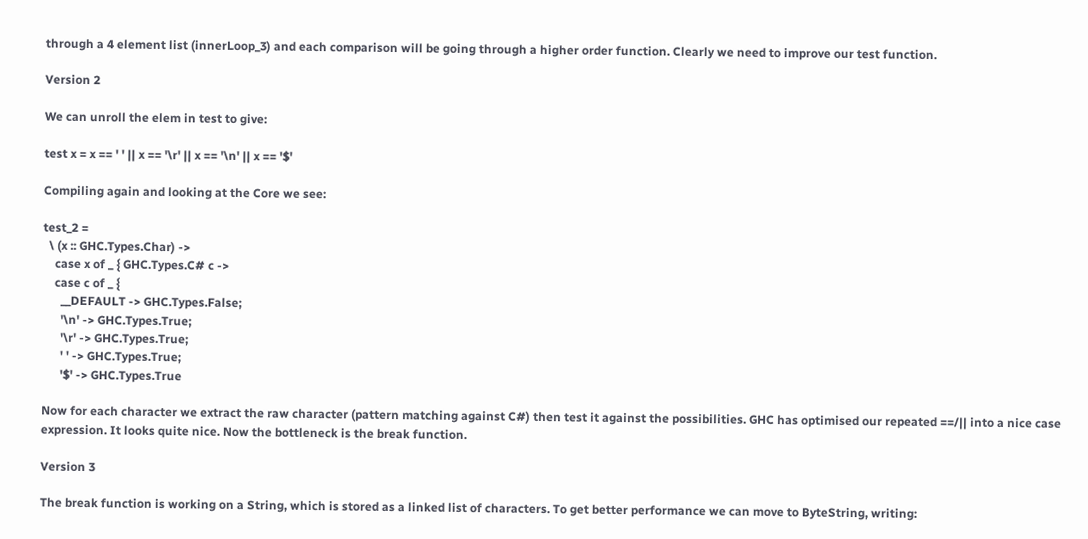through a 4 element list (innerLoop_3) and each comparison will be going through a higher order function. Clearly we need to improve our test function.

Version 2

We can unroll the elem in test to give:

test x = x == ' ' || x == '\r' || x == '\n' || x == '$'

Compiling again and looking at the Core we see:

test_2 =
  \ (x :: GHC.Types.Char) ->
    case x of _ { GHC.Types.C# c ->
    case c of _ {
      __DEFAULT -> GHC.Types.False;
      '\n' -> GHC.Types.True;
      '\r' -> GHC.Types.True;
      ' ' -> GHC.Types.True;
      '$' -> GHC.Types.True

Now for each character we extract the raw character (pattern matching against C#) then test it against the possibilities. GHC has optimised our repeated ==/|| into a nice case expression. It looks quite nice. Now the bottleneck is the break function.

Version 3

The break function is working on a String, which is stored as a linked list of characters. To get better performance we can move to ByteString, writing: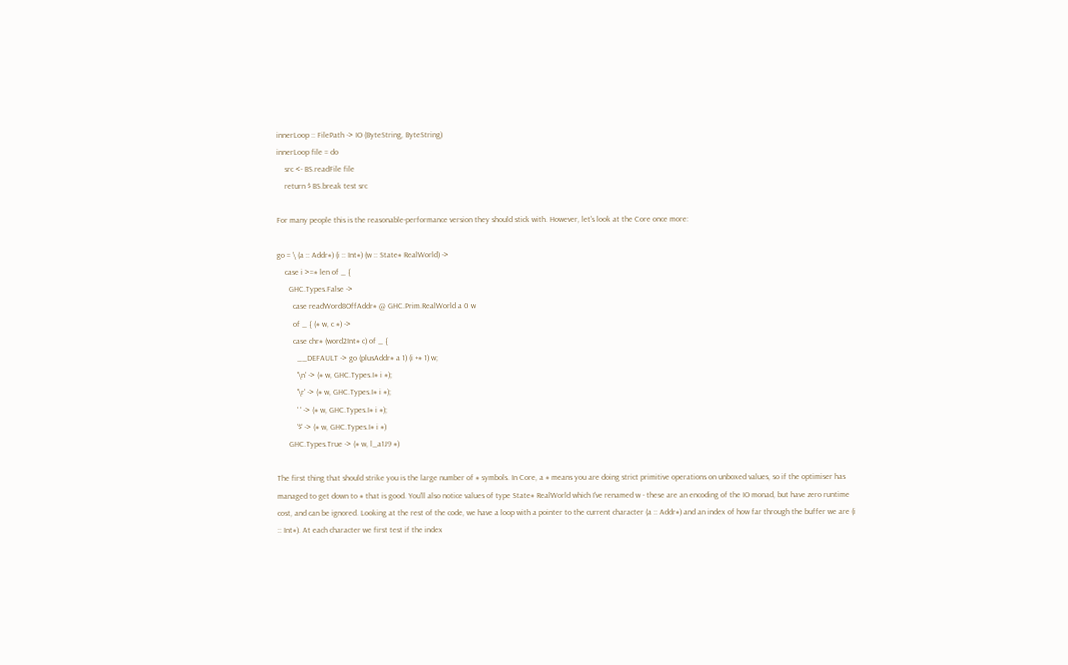innerLoop :: FilePath -> IO (ByteString, ByteString)
innerLoop file = do
    src <- BS.readFile file
    return $ BS.break test src

For many people this is the reasonable-performance version they should stick with. However, let's look at the Core once more:

go = \ (a :: Addr#) (i :: Int#) (w :: State# RealWorld) ->
    case i >=# len of _ {
      GHC.Types.False ->
        case readWord8OffAddr# @ GHC.Prim.RealWorld a 0 w
        of _ { (# w, c #) ->
        case chr# (word2Int# c) of _ {
          __DEFAULT -> go (plusAddr# a 1) (i +# 1) w;
          '\n' -> (# w, GHC.Types.I# i #);
          '\r' -> (# w, GHC.Types.I# i #);
          ' ' -> (# w, GHC.Types.I# i #);
          '$' -> (# w, GHC.Types.I# i #)
      GHC.Types.True -> (# w, l_a1J9 #)

The first thing that should strike you is the large number of # symbols. In Core, a # means you are doing strict primitive operations on unboxed values, so if the optimiser has managed to get down to # that is good. You'll also notice values of type State# RealWorld which I've renamed w - these are an encoding of the IO monad, but have zero runtime cost, and can be ignored. Looking at the rest of the code, we have a loop with a pointer to the current character (a :: Addr#) and an index of how far through the buffer we are (i :: Int#). At each character we first test if the index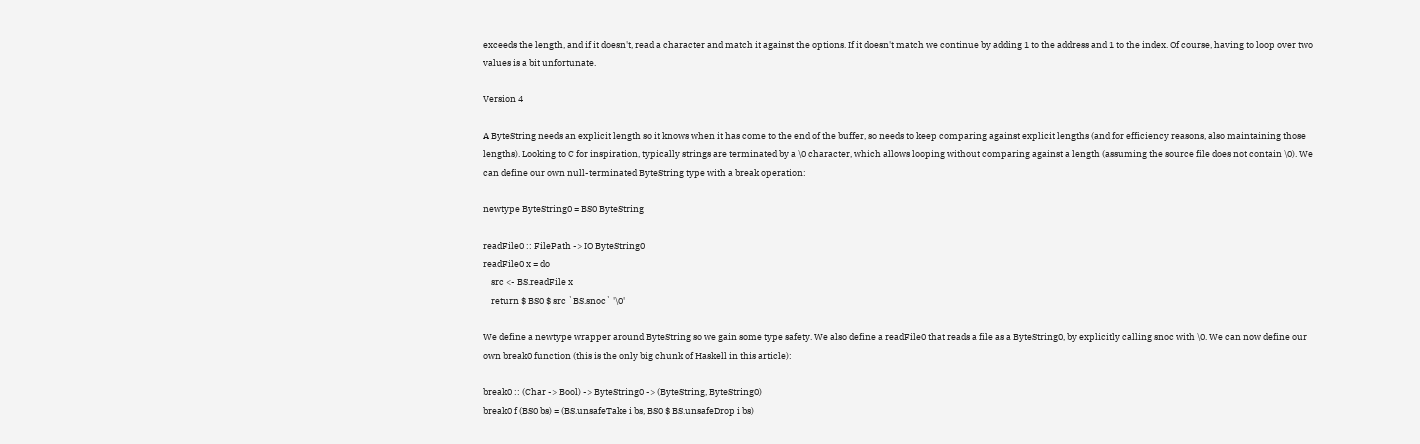exceeds the length, and if it doesn't, read a character and match it against the options. If it doesn't match we continue by adding 1 to the address and 1 to the index. Of course, having to loop over two values is a bit unfortunate.

Version 4

A ByteString needs an explicit length so it knows when it has come to the end of the buffer, so needs to keep comparing against explicit lengths (and for efficiency reasons, also maintaining those lengths). Looking to C for inspiration, typically strings are terminated by a \0 character, which allows looping without comparing against a length (assuming the source file does not contain \0). We can define our own null-terminated ByteString type with a break operation:

newtype ByteString0 = BS0 ByteString

readFile0 :: FilePath -> IO ByteString0
readFile0 x = do
    src <- BS.readFile x
    return $ BS0 $ src `BS.snoc` '\0'

We define a newtype wrapper around ByteString so we gain some type safety. We also define a readFile0 that reads a file as a ByteString0, by explicitly calling snoc with \0. We can now define our own break0 function (this is the only big chunk of Haskell in this article):

break0 :: (Char -> Bool) -> ByteString0 -> (ByteString, ByteString0)
break0 f (BS0 bs) = (BS.unsafeTake i bs, BS0 $ BS.unsafeDrop i bs)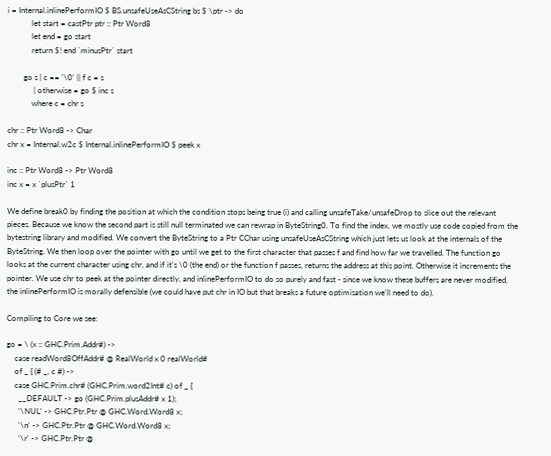i = Internal.inlinePerformIO $ BS.unsafeUseAsCString bs $ \ptr -> do
            let start = castPtr ptr :: Ptr Word8
            let end = go start
            return $! end `minusPtr` start

        go s | c == '\0' || f c = s
             | otherwise = go $ inc s
            where c = chr s

chr :: Ptr Word8 -> Char
chr x = Internal.w2c $ Internal.inlinePerformIO $ peek x

inc :: Ptr Word8 -> Ptr Word8
inc x = x `plusPtr` 1

We define break0 by finding the position at which the condition stops being true (i) and calling unsafeTake/unsafeDrop to slice out the relevant pieces. Because we know the second part is still null terminated we can rewrap in ByteString0. To find the index, we mostly use code copied from the bytestring library and modified. We convert the ByteString to a Ptr CChar using unsafeUseAsCString which just lets us look at the internals of the ByteString. We then loop over the pointer with go until we get to the first character that passes f and find how far we travelled. The function go looks at the current character using chr, and if it's \0 (the end) or the function f passes, returns the address at this point. Otherwise it increments the pointer. We use chr to peek at the pointer directly, and inlinePerformIO to do so purely and fast - since we know these buffers are never modified, the inlinePerformIO is morally defensible (we could have put chr in IO but that breaks a future optimisation we'll need to do).

Compiling to Core we see:

go = \ (x :: GHC.Prim.Addr#) ->
    case readWord8OffAddr# @ RealWorld x 0 realWorld#
    of _ { (# _, c #) ->
    case GHC.Prim.chr# (GHC.Prim.word2Int# c) of _ {
      __DEFAULT -> go (GHC.Prim.plusAddr# x 1);
      '\NUL' -> GHC.Ptr.Ptr @ GHC.Word.Word8 x;
      '\n' -> GHC.Ptr.Ptr @ GHC.Word.Word8 x;
      '\r' -> GHC.Ptr.Ptr @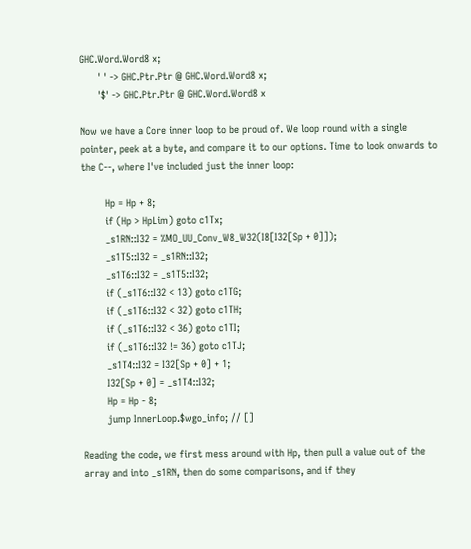GHC.Word.Word8 x;
      ' ' -> GHC.Ptr.Ptr @ GHC.Word.Word8 x;
      '$' -> GHC.Ptr.Ptr @ GHC.Word.Word8 x

Now we have a Core inner loop to be proud of. We loop round with a single pointer, peek at a byte, and compare it to our options. Time to look onwards to the C--, where I've included just the inner loop:

        Hp = Hp + 8;
        if (Hp > HpLim) goto c1Tx;
        _s1RN::I32 = %MO_UU_Conv_W8_W32(I8[I32[Sp + 0]]);
        _s1T5::I32 = _s1RN::I32;
        _s1T6::I32 = _s1T5::I32;
        if (_s1T6::I32 < 13) goto c1TG;
        if (_s1T6::I32 < 32) goto c1TH;
        if (_s1T6::I32 < 36) goto c1TI;
        if (_s1T6::I32 != 36) goto c1TJ;
        _s1T4::I32 = I32[Sp + 0] + 1;
        I32[Sp + 0] = _s1T4::I32;
        Hp = Hp - 8;
        jump InnerLoop.$wgo_info; // []

Reading the code, we first mess around with Hp, then pull a value out of the array and into _s1RN, then do some comparisons, and if they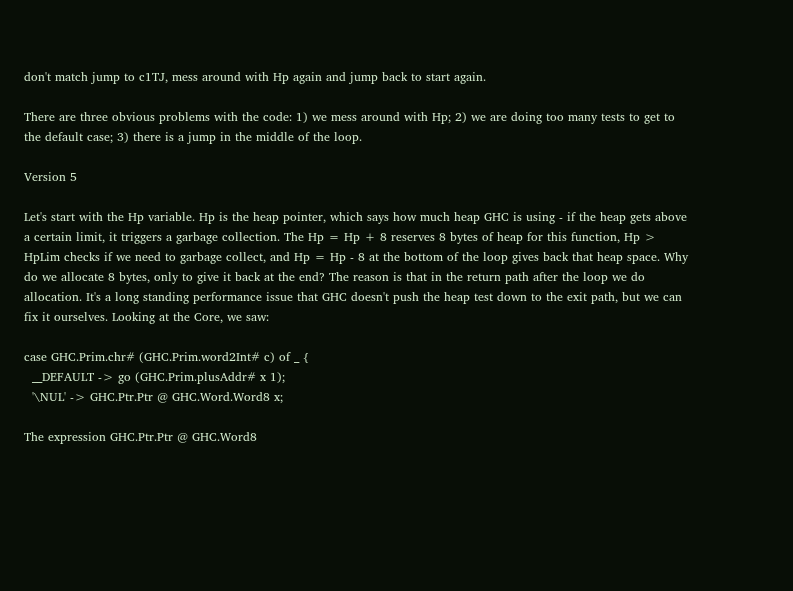don't match jump to c1TJ, mess around with Hp again and jump back to start again.

There are three obvious problems with the code: 1) we mess around with Hp; 2) we are doing too many tests to get to the default case; 3) there is a jump in the middle of the loop.

Version 5

Let's start with the Hp variable. Hp is the heap pointer, which says how much heap GHC is using - if the heap gets above a certain limit, it triggers a garbage collection. The Hp = Hp + 8 reserves 8 bytes of heap for this function, Hp > HpLim checks if we need to garbage collect, and Hp = Hp - 8 at the bottom of the loop gives back that heap space. Why do we allocate 8 bytes, only to give it back at the end? The reason is that in the return path after the loop we do allocation. It's a long standing performance issue that GHC doesn't push the heap test down to the exit path, but we can fix it ourselves. Looking at the Core, we saw:

case GHC.Prim.chr# (GHC.Prim.word2Int# c) of _ {
  __DEFAULT -> go (GHC.Prim.plusAddr# x 1);
  '\NUL' -> GHC.Ptr.Ptr @ GHC.Word.Word8 x;

The expression GHC.Ptr.Ptr @ GHC.Word8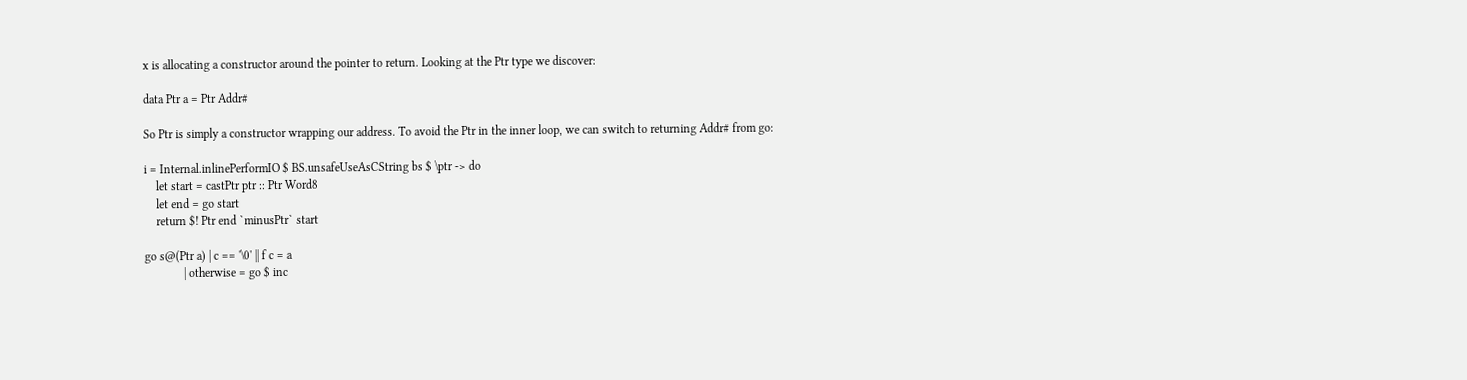x is allocating a constructor around the pointer to return. Looking at the Ptr type we discover:

data Ptr a = Ptr Addr#

So Ptr is simply a constructor wrapping our address. To avoid the Ptr in the inner loop, we can switch to returning Addr# from go:

i = Internal.inlinePerformIO $ BS.unsafeUseAsCString bs $ \ptr -> do
    let start = castPtr ptr :: Ptr Word8
    let end = go start
    return $! Ptr end `minusPtr` start

go s@(Ptr a) | c == '\0' || f c = a
             | otherwise = go $ inc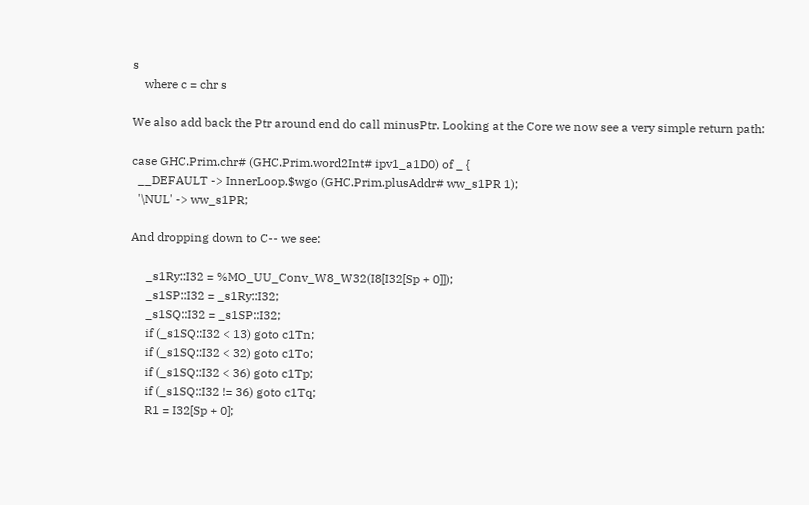s
    where c = chr s

We also add back the Ptr around end do call minusPtr. Looking at the Core we now see a very simple return path:

case GHC.Prim.chr# (GHC.Prim.word2Int# ipv1_a1D0) of _ {
  __DEFAULT -> InnerLoop.$wgo (GHC.Prim.plusAddr# ww_s1PR 1);
  '\NUL' -> ww_s1PR;

And dropping down to C-- we see:

     _s1Ry::I32 = %MO_UU_Conv_W8_W32(I8[I32[Sp + 0]]);
     _s1SP::I32 = _s1Ry::I32;
     _s1SQ::I32 = _s1SP::I32;
     if (_s1SQ::I32 < 13) goto c1Tn;
     if (_s1SQ::I32 < 32) goto c1To;
     if (_s1SQ::I32 < 36) goto c1Tp;
     if (_s1SQ::I32 != 36) goto c1Tq;
     R1 = I32[Sp + 0];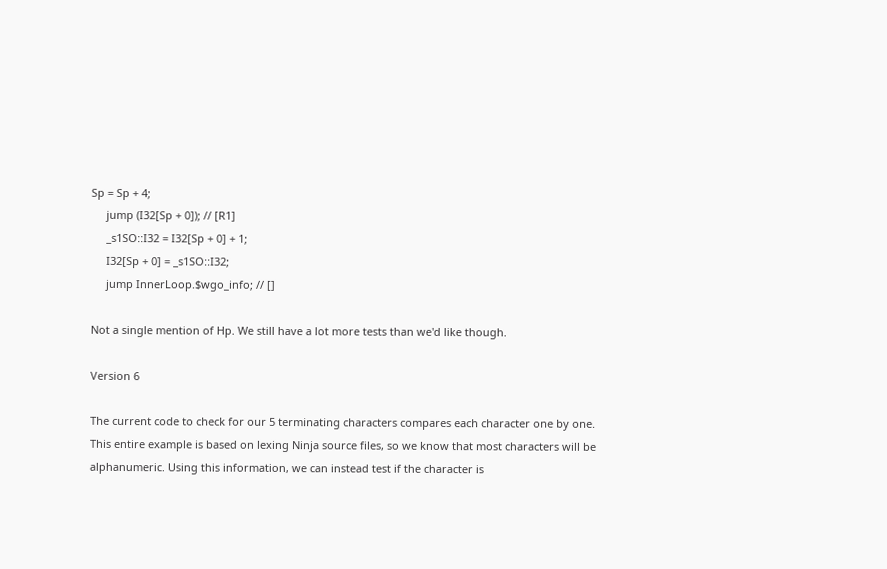Sp = Sp + 4;
     jump (I32[Sp + 0]); // [R1]
     _s1SO::I32 = I32[Sp + 0] + 1;
     I32[Sp + 0] = _s1SO::I32;
     jump InnerLoop.$wgo_info; // []

Not a single mention of Hp. We still have a lot more tests than we'd like though.

Version 6

The current code to check for our 5 terminating characters compares each character one by one. This entire example is based on lexing Ninja source files, so we know that most characters will be alphanumeric. Using this information, we can instead test if the character is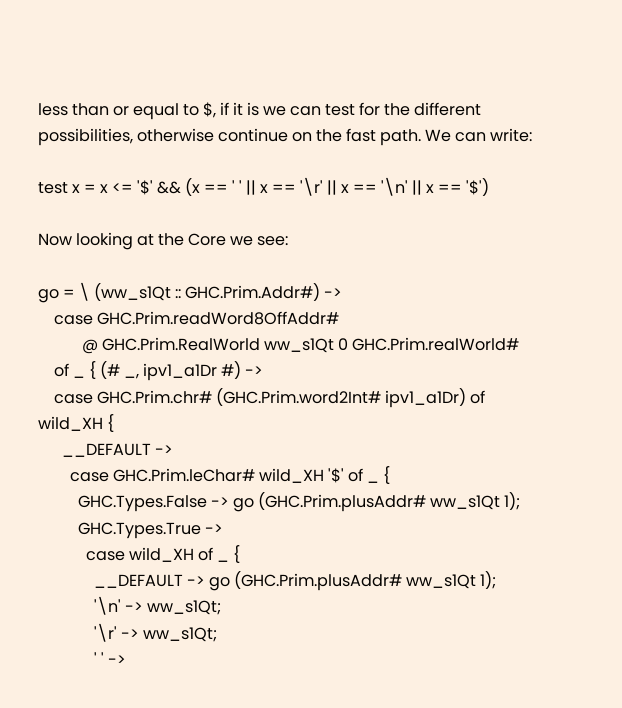less than or equal to $, if it is we can test for the different possibilities, otherwise continue on the fast path. We can write:

test x = x <= '$' && (x == ' ' || x == '\r' || x == '\n' || x == '$')

Now looking at the Core we see:

go = \ (ww_s1Qt :: GHC.Prim.Addr#) ->
    case GHC.Prim.readWord8OffAddr#
           @ GHC.Prim.RealWorld ww_s1Qt 0 GHC.Prim.realWorld#
    of _ { (# _, ipv1_a1Dr #) ->
    case GHC.Prim.chr# (GHC.Prim.word2Int# ipv1_a1Dr) of wild_XH {
      __DEFAULT ->
        case GHC.Prim.leChar# wild_XH '$' of _ {
          GHC.Types.False -> go (GHC.Prim.plusAddr# ww_s1Qt 1);
          GHC.Types.True ->
            case wild_XH of _ {
              __DEFAULT -> go (GHC.Prim.plusAddr# ww_s1Qt 1);
              '\n' -> ww_s1Qt;
              '\r' -> ww_s1Qt;
              ' ' ->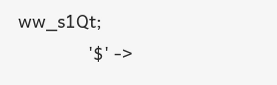ww_s1Qt;
              '$' ->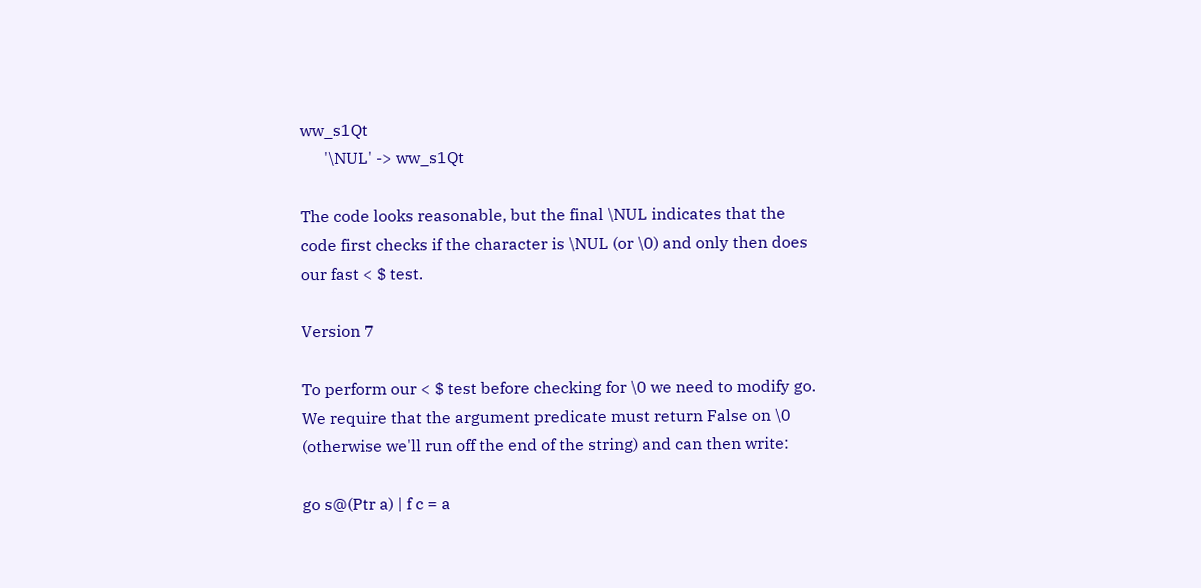ww_s1Qt
      '\NUL' -> ww_s1Qt

The code looks reasonable, but the final \NUL indicates that the code first checks if the character is \NUL (or \0) and only then does our fast < $ test.

Version 7

To perform our < $ test before checking for \0 we need to modify go. We require that the argument predicate must return False on \0 (otherwise we'll run off the end of the string) and can then write:

go s@(Ptr a) | f c = a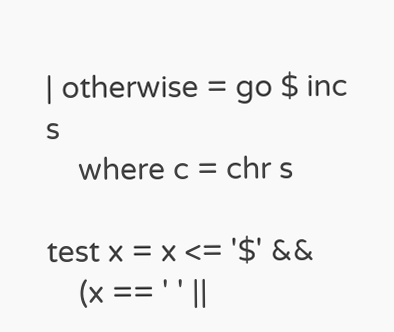| otherwise = go $ inc s
    where c = chr s

test x = x <= '$' &&
    (x == ' ' ||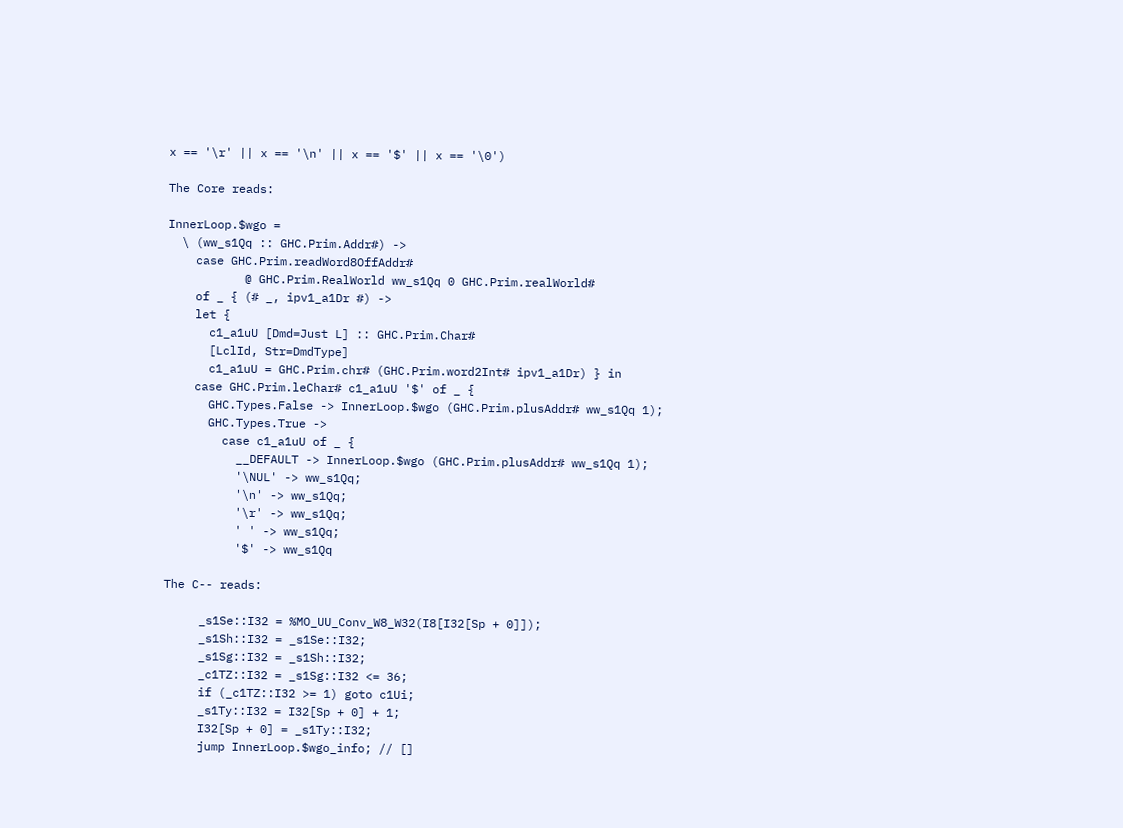x == '\r' || x == '\n' || x == '$' || x == '\0')

The Core reads:

InnerLoop.$wgo =
  \ (ww_s1Qq :: GHC.Prim.Addr#) ->
    case GHC.Prim.readWord8OffAddr#
           @ GHC.Prim.RealWorld ww_s1Qq 0 GHC.Prim.realWorld#
    of _ { (# _, ipv1_a1Dr #) ->
    let {
      c1_a1uU [Dmd=Just L] :: GHC.Prim.Char#
      [LclId, Str=DmdType]
      c1_a1uU = GHC.Prim.chr# (GHC.Prim.word2Int# ipv1_a1Dr) } in
    case GHC.Prim.leChar# c1_a1uU '$' of _ {
      GHC.Types.False -> InnerLoop.$wgo (GHC.Prim.plusAddr# ww_s1Qq 1);
      GHC.Types.True ->
        case c1_a1uU of _ {
          __DEFAULT -> InnerLoop.$wgo (GHC.Prim.plusAddr# ww_s1Qq 1);
          '\NUL' -> ww_s1Qq;
          '\n' -> ww_s1Qq;
          '\r' -> ww_s1Qq;
          ' ' -> ww_s1Qq;
          '$' -> ww_s1Qq

The C-- reads:

     _s1Se::I32 = %MO_UU_Conv_W8_W32(I8[I32[Sp + 0]]);
     _s1Sh::I32 = _s1Se::I32;
     _s1Sg::I32 = _s1Sh::I32;
     _c1TZ::I32 = _s1Sg::I32 <= 36;
     if (_c1TZ::I32 >= 1) goto c1Ui;
     _s1Ty::I32 = I32[Sp + 0] + 1;
     I32[Sp + 0] = _s1Ty::I32;
     jump InnerLoop.$wgo_info; // []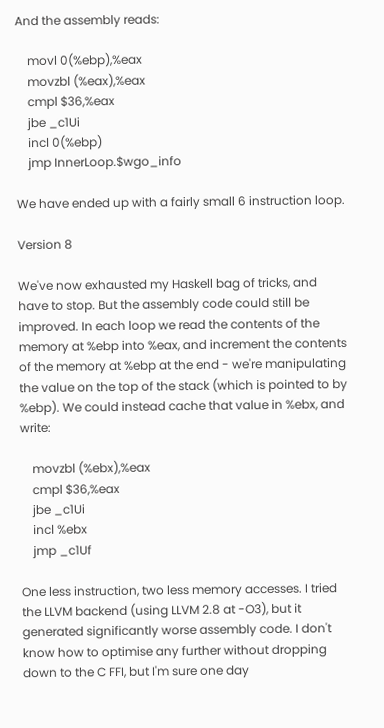And the assembly reads:

    movl 0(%ebp),%eax
    movzbl (%eax),%eax
    cmpl $36,%eax
    jbe _c1Ui
    incl 0(%ebp)
    jmp InnerLoop.$wgo_info

We have ended up with a fairly small 6 instruction loop.

Version 8

We've now exhausted my Haskell bag of tricks, and have to stop. But the assembly code could still be improved. In each loop we read the contents of the memory at %ebp into %eax, and increment the contents of the memory at %ebp at the end - we're manipulating the value on the top of the stack (which is pointed to by %ebp). We could instead cache that value in %ebx, and write:

    movzbl (%ebx),%eax
    cmpl $36,%eax
    jbe _c1Ui
    incl %ebx
    jmp _c1Uf

One less instruction, two less memory accesses. I tried the LLVM backend (using LLVM 2.8 at -O3), but it generated significantly worse assembly code. I don't know how to optimise any further without dropping down to the C FFI, but I'm sure one day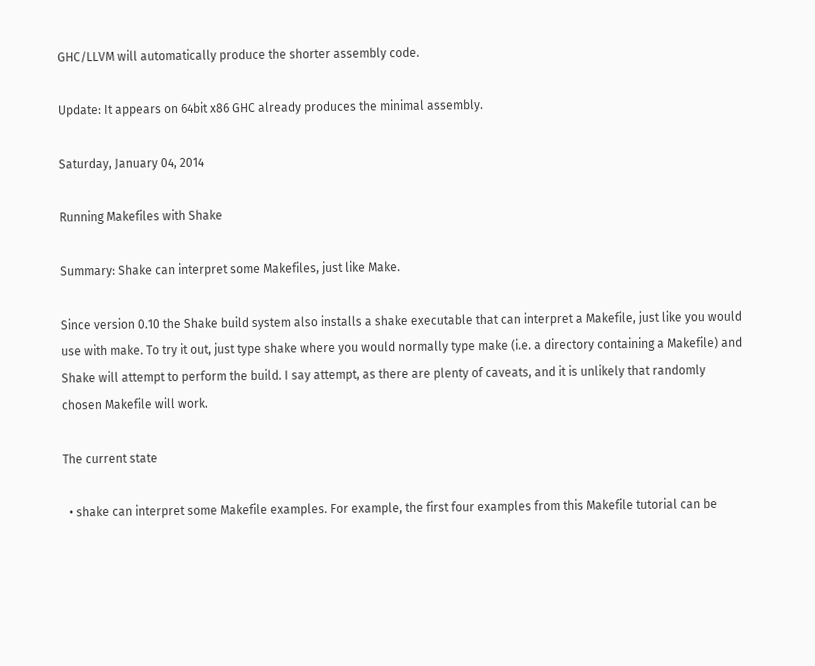GHC/LLVM will automatically produce the shorter assembly code.

Update: It appears on 64bit x86 GHC already produces the minimal assembly.

Saturday, January 04, 2014

Running Makefiles with Shake

Summary: Shake can interpret some Makefiles, just like Make.

Since version 0.10 the Shake build system also installs a shake executable that can interpret a Makefile, just like you would use with make. To try it out, just type shake where you would normally type make (i.e. a directory containing a Makefile) and Shake will attempt to perform the build. I say attempt, as there are plenty of caveats, and it is unlikely that randomly chosen Makefile will work.

The current state

  • shake can interpret some Makefile examples. For example, the first four examples from this Makefile tutorial can be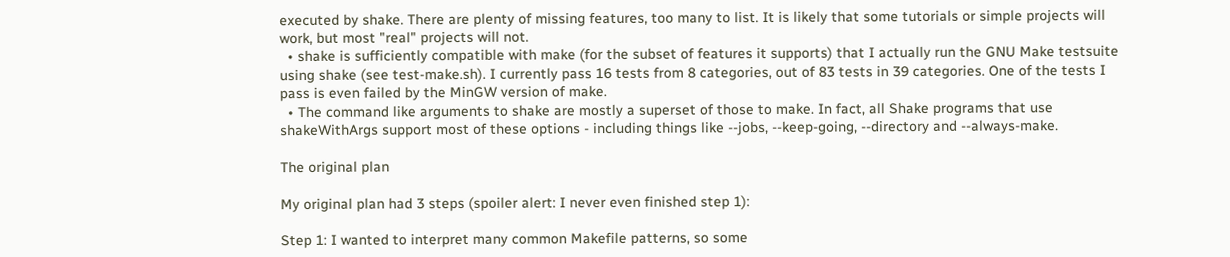executed by shake. There are plenty of missing features, too many to list. It is likely that some tutorials or simple projects will work, but most "real" projects will not.
  • shake is sufficiently compatible with make (for the subset of features it supports) that I actually run the GNU Make testsuite using shake (see test-make.sh). I currently pass 16 tests from 8 categories, out of 83 tests in 39 categories. One of the tests I pass is even failed by the MinGW version of make.
  • The command like arguments to shake are mostly a superset of those to make. In fact, all Shake programs that use shakeWithArgs support most of these options - including things like --jobs, --keep-going, --directory and --always-make.

The original plan

My original plan had 3 steps (spoiler alert: I never even finished step 1):

Step 1: I wanted to interpret many common Makefile patterns, so some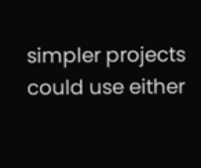simpler projects could use either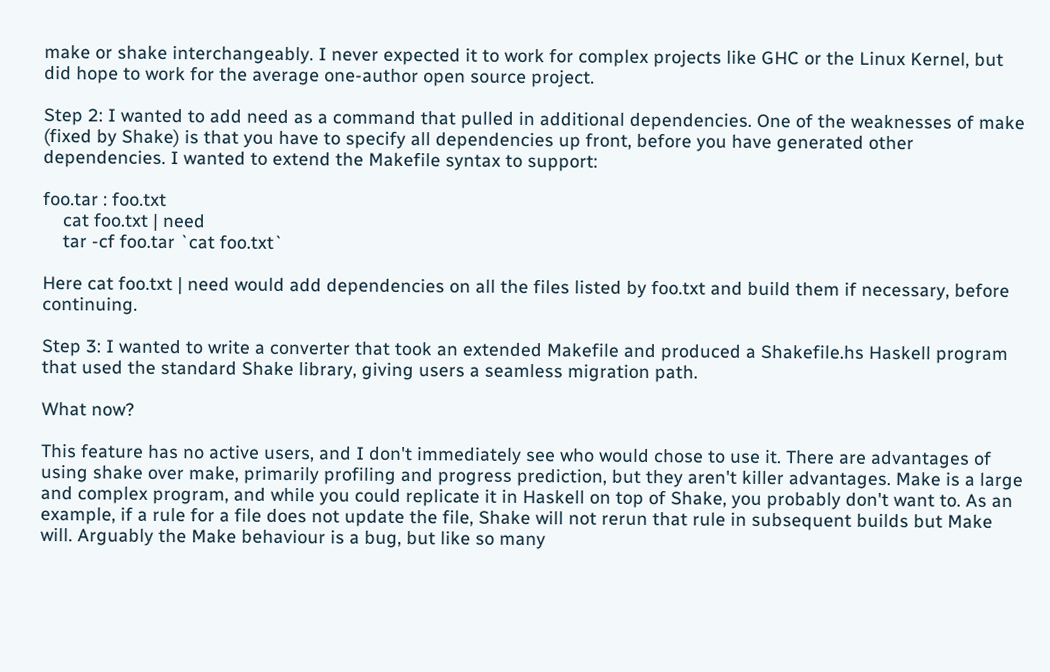make or shake interchangeably. I never expected it to work for complex projects like GHC or the Linux Kernel, but did hope to work for the average one-author open source project.

Step 2: I wanted to add need as a command that pulled in additional dependencies. One of the weaknesses of make (fixed by Shake) is that you have to specify all dependencies up front, before you have generated other dependencies. I wanted to extend the Makefile syntax to support:

foo.tar : foo.txt
    cat foo.txt | need
    tar -cf foo.tar `cat foo.txt`

Here cat foo.txt | need would add dependencies on all the files listed by foo.txt and build them if necessary, before continuing.

Step 3: I wanted to write a converter that took an extended Makefile and produced a Shakefile.hs Haskell program that used the standard Shake library, giving users a seamless migration path.

What now?

This feature has no active users, and I don't immediately see who would chose to use it. There are advantages of using shake over make, primarily profiling and progress prediction, but they aren't killer advantages. Make is a large and complex program, and while you could replicate it in Haskell on top of Shake, you probably don't want to. As an example, if a rule for a file does not update the file, Shake will not rerun that rule in subsequent builds but Make will. Arguably the Make behaviour is a bug, but like so many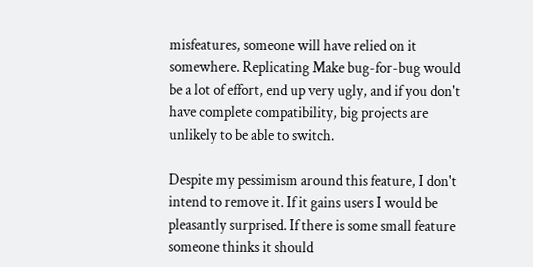misfeatures, someone will have relied on it somewhere. Replicating Make bug-for-bug would be a lot of effort, end up very ugly, and if you don't have complete compatibility, big projects are unlikely to be able to switch.

Despite my pessimism around this feature, I don't intend to remove it. If it gains users I would be pleasantly surprised. If there is some small feature someone thinks it should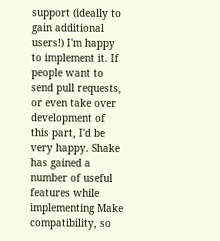support (ideally to gain additional users!) I'm happy to implement it. If people want to send pull requests, or even take over development of this part, I'd be very happy. Shake has gained a number of useful features while implementing Make compatibility, so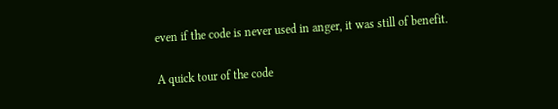even if the code is never used in anger, it was still of benefit.

A quick tour of the code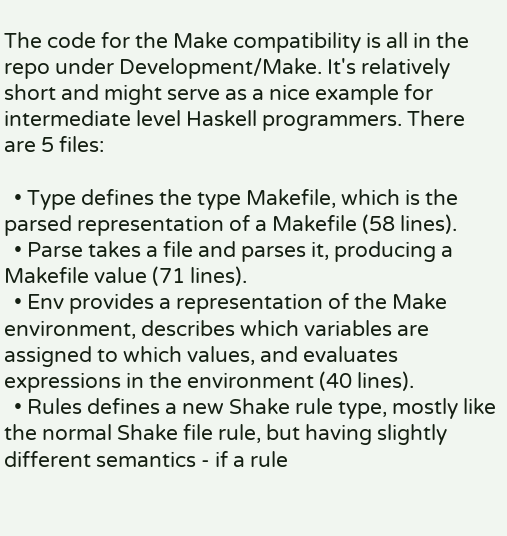The code for the Make compatibility is all in the repo under Development/Make. It's relatively short and might serve as a nice example for intermediate level Haskell programmers. There are 5 files:

  • Type defines the type Makefile, which is the parsed representation of a Makefile (58 lines).
  • Parse takes a file and parses it, producing a Makefile value (71 lines).
  • Env provides a representation of the Make environment, describes which variables are assigned to which values, and evaluates expressions in the environment (40 lines).
  • Rules defines a new Shake rule type, mostly like the normal Shake file rule, but having slightly different semantics - if a rule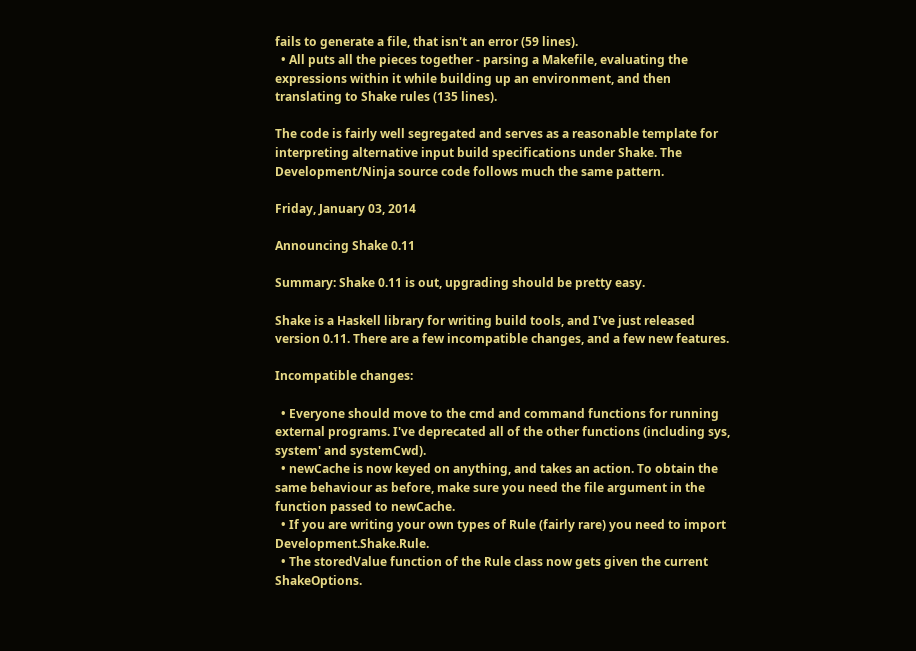fails to generate a file, that isn't an error (59 lines).
  • All puts all the pieces together - parsing a Makefile, evaluating the expressions within it while building up an environment, and then translating to Shake rules (135 lines).

The code is fairly well segregated and serves as a reasonable template for interpreting alternative input build specifications under Shake. The Development/Ninja source code follows much the same pattern.

Friday, January 03, 2014

Announcing Shake 0.11

Summary: Shake 0.11 is out, upgrading should be pretty easy.

Shake is a Haskell library for writing build tools, and I've just released version 0.11. There are a few incompatible changes, and a few new features.

Incompatible changes:

  • Everyone should move to the cmd and command functions for running external programs. I've deprecated all of the other functions (including sys, system' and systemCwd).
  • newCache is now keyed on anything, and takes an action. To obtain the same behaviour as before, make sure you need the file argument in the function passed to newCache.
  • If you are writing your own types of Rule (fairly rare) you need to import Development.Shake.Rule.
  • The storedValue function of the Rule class now gets given the current ShakeOptions.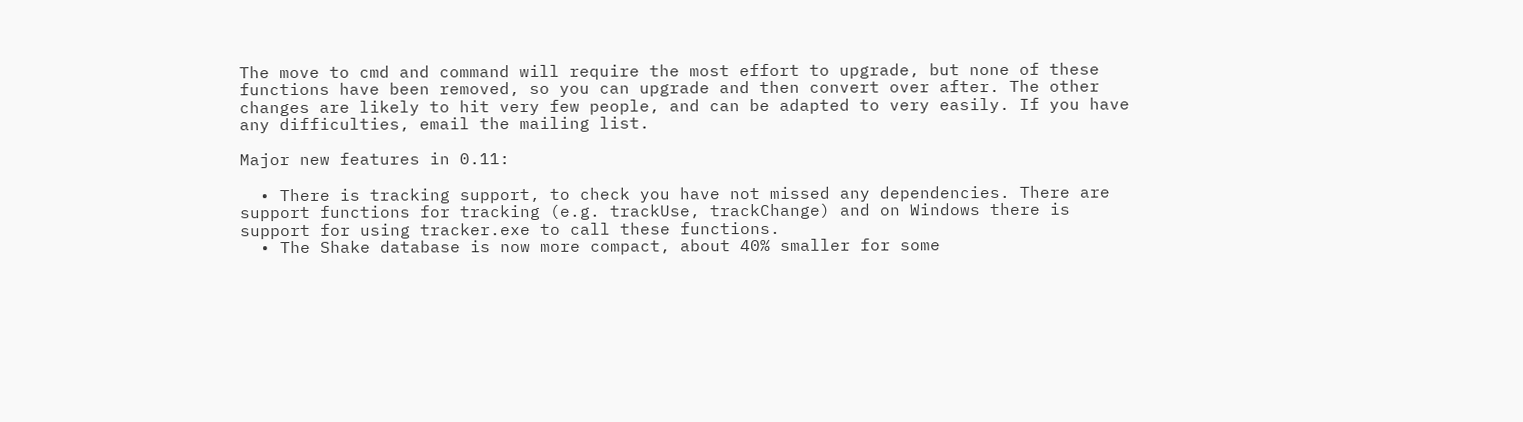The move to cmd and command will require the most effort to upgrade, but none of these functions have been removed, so you can upgrade and then convert over after. The other changes are likely to hit very few people, and can be adapted to very easily. If you have any difficulties, email the mailing list.

Major new features in 0.11:

  • There is tracking support, to check you have not missed any dependencies. There are support functions for tracking (e.g. trackUse, trackChange) and on Windows there is support for using tracker.exe to call these functions.
  • The Shake database is now more compact, about 40% smaller for some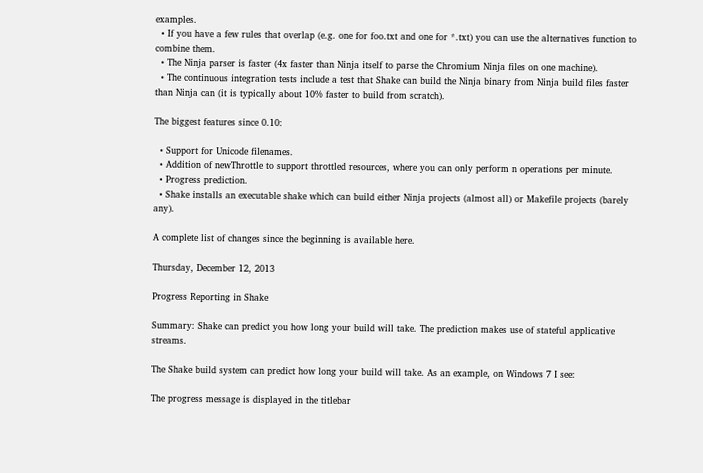examples.
  • If you have a few rules that overlap (e.g. one for foo.txt and one for *.txt) you can use the alternatives function to combine them.
  • The Ninja parser is faster (4x faster than Ninja itself to parse the Chromium Ninja files on one machine).
  • The continuous integration tests include a test that Shake can build the Ninja binary from Ninja build files faster than Ninja can (it is typically about 10% faster to build from scratch).

The biggest features since 0.10:

  • Support for Unicode filenames.
  • Addition of newThrottle to support throttled resources, where you can only perform n operations per minute.
  • Progress prediction.
  • Shake installs an executable shake which can build either Ninja projects (almost all) or Makefile projects (barely any).

A complete list of changes since the beginning is available here.

Thursday, December 12, 2013

Progress Reporting in Shake

Summary: Shake can predict you how long your build will take. The prediction makes use of stateful applicative streams.

The Shake build system can predict how long your build will take. As an example, on Windows 7 I see:

The progress message is displayed in the titlebar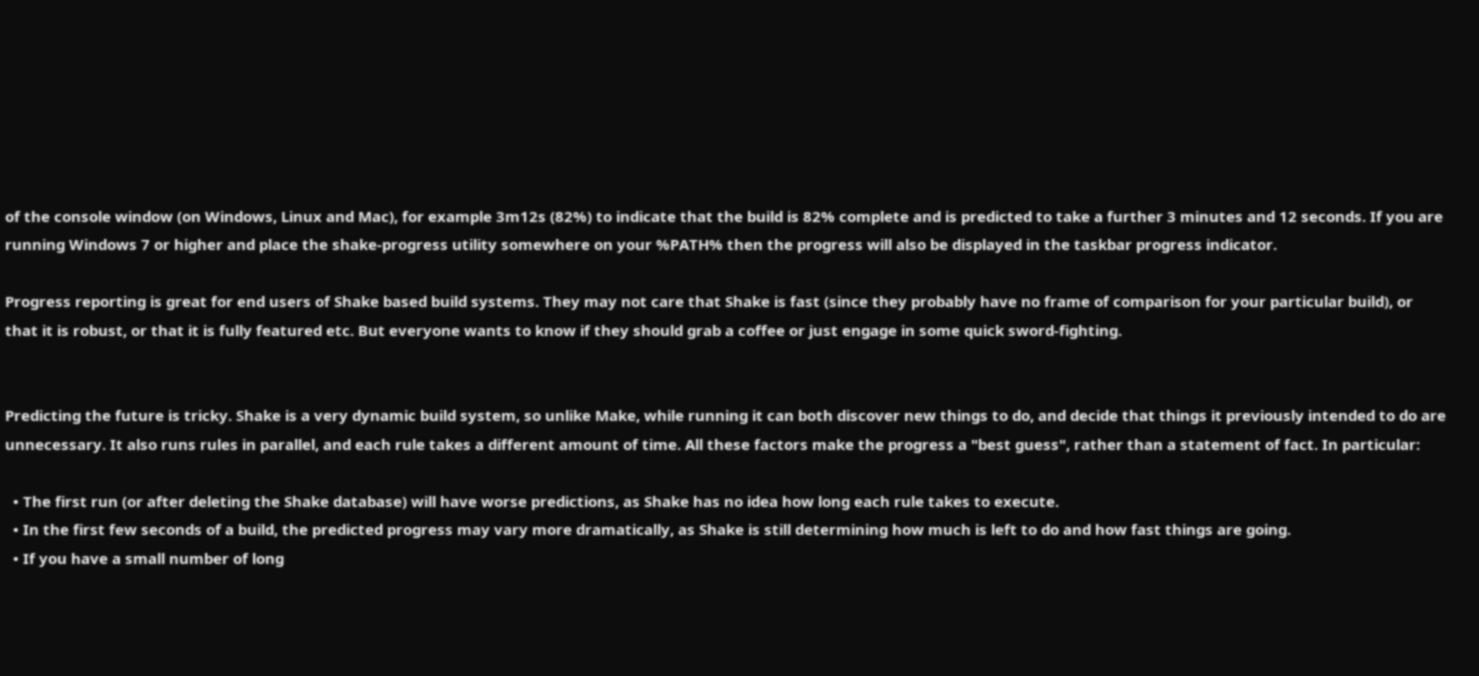of the console window (on Windows, Linux and Mac), for example 3m12s (82%) to indicate that the build is 82% complete and is predicted to take a further 3 minutes and 12 seconds. If you are running Windows 7 or higher and place the shake-progress utility somewhere on your %PATH% then the progress will also be displayed in the taskbar progress indicator.

Progress reporting is great for end users of Shake based build systems. They may not care that Shake is fast (since they probably have no frame of comparison for your particular build), or that it is robust, or that it is fully featured etc. But everyone wants to know if they should grab a coffee or just engage in some quick sword-fighting.


Predicting the future is tricky. Shake is a very dynamic build system, so unlike Make, while running it can both discover new things to do, and decide that things it previously intended to do are unnecessary. It also runs rules in parallel, and each rule takes a different amount of time. All these factors make the progress a "best guess", rather than a statement of fact. In particular:

  • The first run (or after deleting the Shake database) will have worse predictions, as Shake has no idea how long each rule takes to execute.
  • In the first few seconds of a build, the predicted progress may vary more dramatically, as Shake is still determining how much is left to do and how fast things are going.
  • If you have a small number of long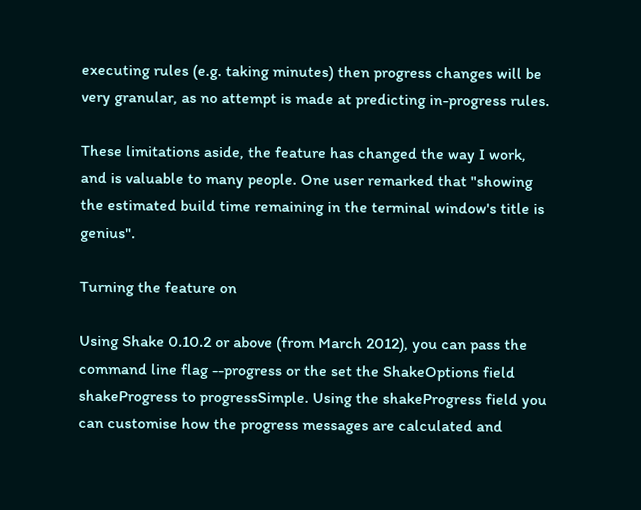executing rules (e.g. taking minutes) then progress changes will be very granular, as no attempt is made at predicting in-progress rules.

These limitations aside, the feature has changed the way I work, and is valuable to many people. One user remarked that "showing the estimated build time remaining in the terminal window's title is genius".

Turning the feature on

Using Shake 0.10.2 or above (from March 2012), you can pass the command line flag --progress or the set the ShakeOptions field shakeProgress to progressSimple. Using the shakeProgress field you can customise how the progress messages are calculated and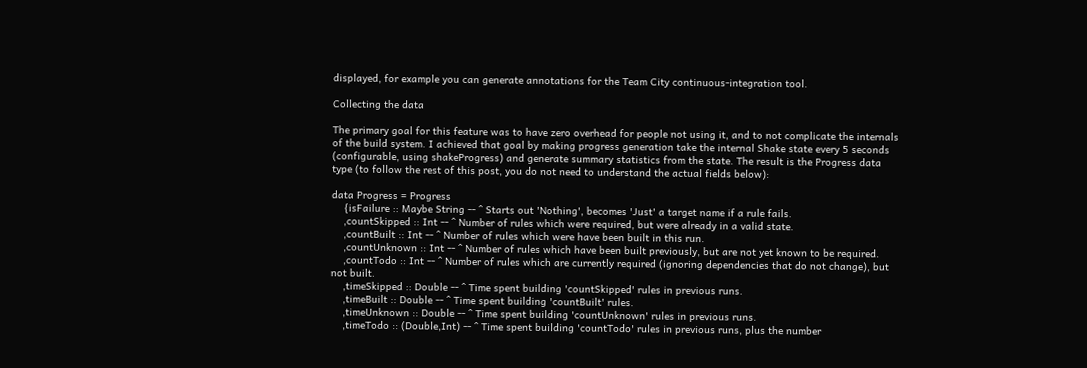displayed, for example you can generate annotations for the Team City continuous-integration tool.

Collecting the data

The primary goal for this feature was to have zero overhead for people not using it, and to not complicate the internals of the build system. I achieved that goal by making progress generation take the internal Shake state every 5 seconds (configurable, using shakeProgress) and generate summary statistics from the state. The result is the Progress data type (to follow the rest of this post, you do not need to understand the actual fields below):

data Progress = Progress
    {isFailure :: Maybe String -- ^ Starts out 'Nothing', becomes 'Just' a target name if a rule fails.
    ,countSkipped :: Int -- ^ Number of rules which were required, but were already in a valid state.
    ,countBuilt :: Int -- ^ Number of rules which were have been built in this run.
    ,countUnknown :: Int -- ^ Number of rules which have been built previously, but are not yet known to be required.
    ,countTodo :: Int -- ^ Number of rules which are currently required (ignoring dependencies that do not change), but not built.
    ,timeSkipped :: Double -- ^ Time spent building 'countSkipped' rules in previous runs.
    ,timeBuilt :: Double -- ^ Time spent building 'countBuilt' rules.
    ,timeUnknown :: Double -- ^ Time spent building 'countUnknown' rules in previous runs.
    ,timeTodo :: (Double,Int) -- ^ Time spent building 'countTodo' rules in previous runs, plus the number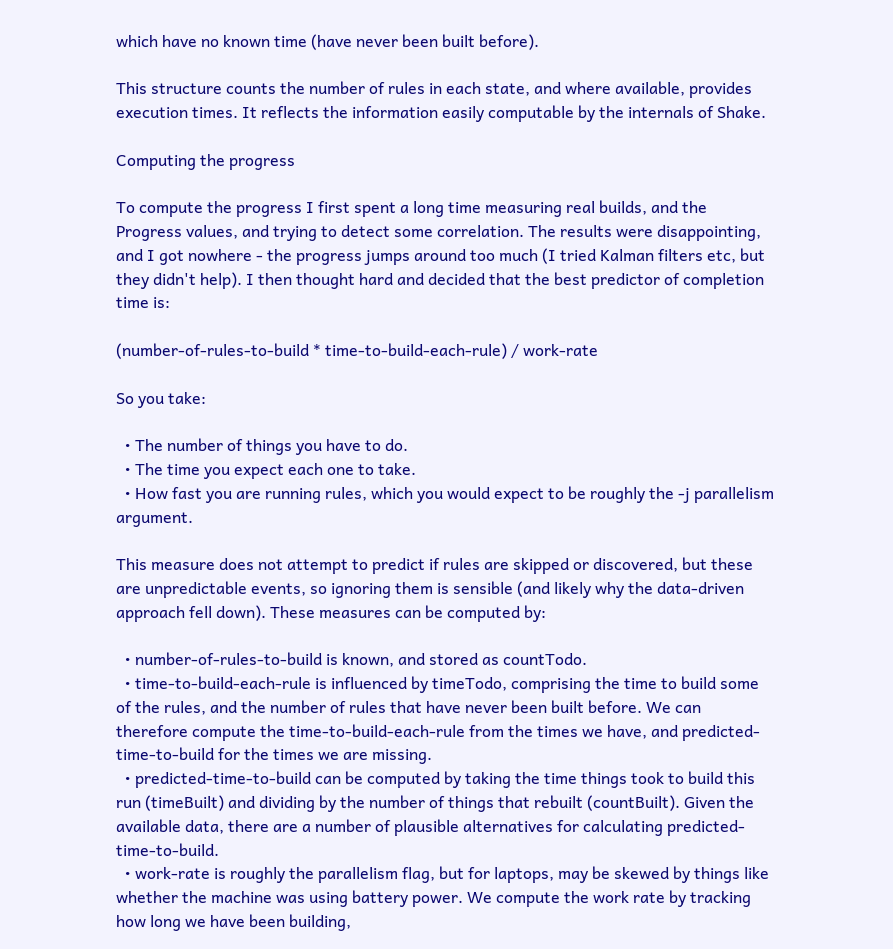which have no known time (have never been built before).

This structure counts the number of rules in each state, and where available, provides execution times. It reflects the information easily computable by the internals of Shake.

Computing the progress

To compute the progress I first spent a long time measuring real builds, and the Progress values, and trying to detect some correlation. The results were disappointing, and I got nowhere - the progress jumps around too much (I tried Kalman filters etc, but they didn't help). I then thought hard and decided that the best predictor of completion time is:

(number-of-rules-to-build * time-to-build-each-rule) / work-rate

So you take:

  • The number of things you have to do.
  • The time you expect each one to take.
  • How fast you are running rules, which you would expect to be roughly the -j parallelism argument.

This measure does not attempt to predict if rules are skipped or discovered, but these are unpredictable events, so ignoring them is sensible (and likely why the data-driven approach fell down). These measures can be computed by:

  • number-of-rules-to-build is known, and stored as countTodo.
  • time-to-build-each-rule is influenced by timeTodo, comprising the time to build some of the rules, and the number of rules that have never been built before. We can therefore compute the time-to-build-each-rule from the times we have, and predicted-time-to-build for the times we are missing.
  • predicted-time-to-build can be computed by taking the time things took to build this run (timeBuilt) and dividing by the number of things that rebuilt (countBuilt). Given the available data, there are a number of plausible alternatives for calculating predicted-time-to-build.
  • work-rate is roughly the parallelism flag, but for laptops, may be skewed by things like whether the machine was using battery power. We compute the work rate by tracking how long we have been building,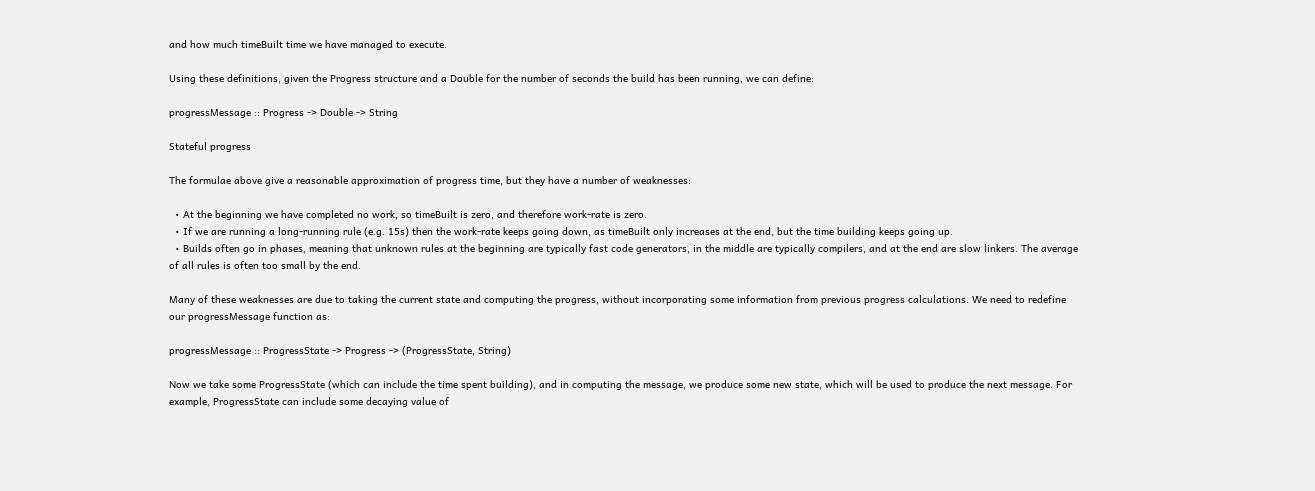and how much timeBuilt time we have managed to execute.

Using these definitions, given the Progress structure and a Double for the number of seconds the build has been running, we can define:

progressMessage :: Progress -> Double -> String

Stateful progress

The formulae above give a reasonable approximation of progress time, but they have a number of weaknesses:

  • At the beginning we have completed no work, so timeBuilt is zero, and therefore work-rate is zero.
  • If we are running a long-running rule (e.g. 15s) then the work-rate keeps going down, as timeBuilt only increases at the end, but the time building keeps going up.
  • Builds often go in phases, meaning that unknown rules at the beginning are typically fast code generators, in the middle are typically compilers, and at the end are slow linkers. The average of all rules is often too small by the end.

Many of these weaknesses are due to taking the current state and computing the progress, without incorporating some information from previous progress calculations. We need to redefine our progressMessage function as:

progressMessage :: ProgressState -> Progress -> (ProgressState, String)

Now we take some ProgressState (which can include the time spent building), and in computing the message, we produce some new state, which will be used to produce the next message. For example, ProgressState can include some decaying value of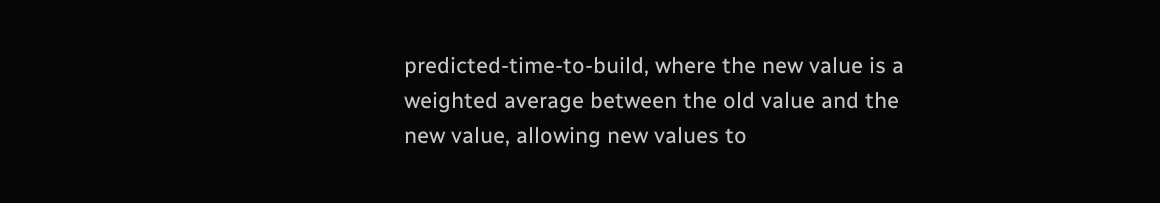predicted-time-to-build, where the new value is a weighted average between the old value and the new value, allowing new values to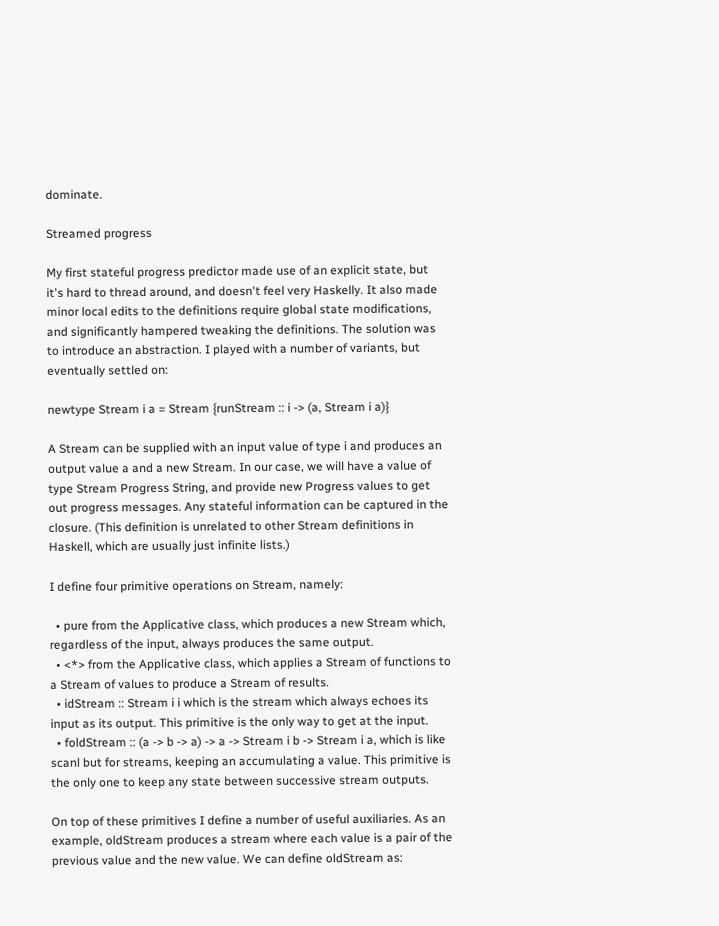dominate.

Streamed progress

My first stateful progress predictor made use of an explicit state, but it's hard to thread around, and doesn't feel very Haskelly. It also made minor local edits to the definitions require global state modifications, and significantly hampered tweaking the definitions. The solution was to introduce an abstraction. I played with a number of variants, but eventually settled on:

newtype Stream i a = Stream {runStream :: i -> (a, Stream i a)}

A Stream can be supplied with an input value of type i and produces an output value a and a new Stream. In our case, we will have a value of type Stream Progress String, and provide new Progress values to get out progress messages. Any stateful information can be captured in the closure. (This definition is unrelated to other Stream definitions in Haskell, which are usually just infinite lists.)

I define four primitive operations on Stream, namely:

  • pure from the Applicative class, which produces a new Stream which, regardless of the input, always produces the same output.
  • <*> from the Applicative class, which applies a Stream of functions to a Stream of values to produce a Stream of results.
  • idStream :: Stream i i which is the stream which always echoes its input as its output. This primitive is the only way to get at the input.
  • foldStream :: (a -> b -> a) -> a -> Stream i b -> Stream i a, which is like scanl but for streams, keeping an accumulating a value. This primitive is the only one to keep any state between successive stream outputs.

On top of these primitives I define a number of useful auxiliaries. As an example, oldStream produces a stream where each value is a pair of the previous value and the new value. We can define oldStream as: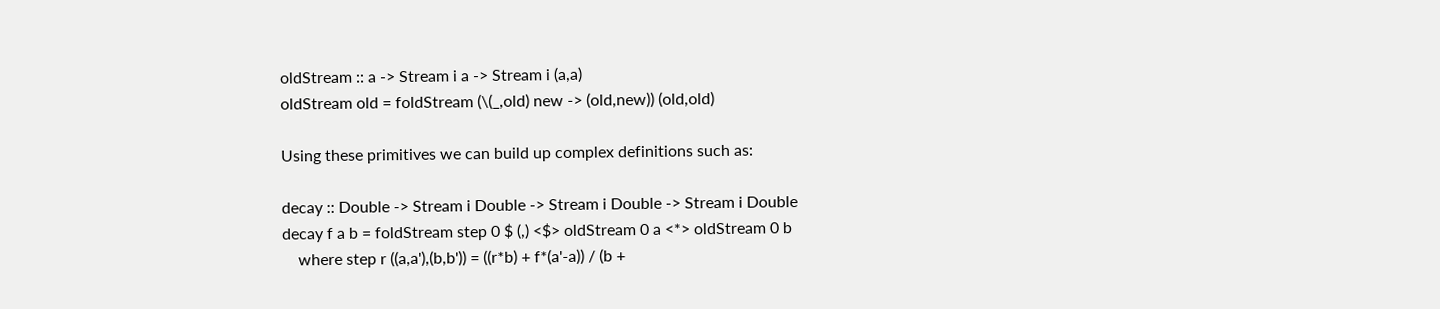oldStream :: a -> Stream i a -> Stream i (a,a)
oldStream old = foldStream (\(_,old) new -> (old,new)) (old,old)

Using these primitives we can build up complex definitions such as:

decay :: Double -> Stream i Double -> Stream i Double -> Stream i Double
decay f a b = foldStream step 0 $ (,) <$> oldStream 0 a <*> oldStream 0 b
    where step r ((a,a'),(b,b')) = ((r*b) + f*(a'-a)) / (b +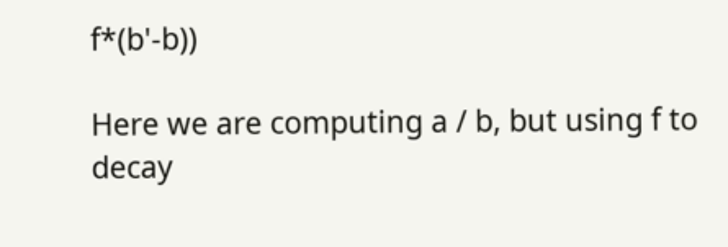f*(b'-b))

Here we are computing a / b, but using f to decay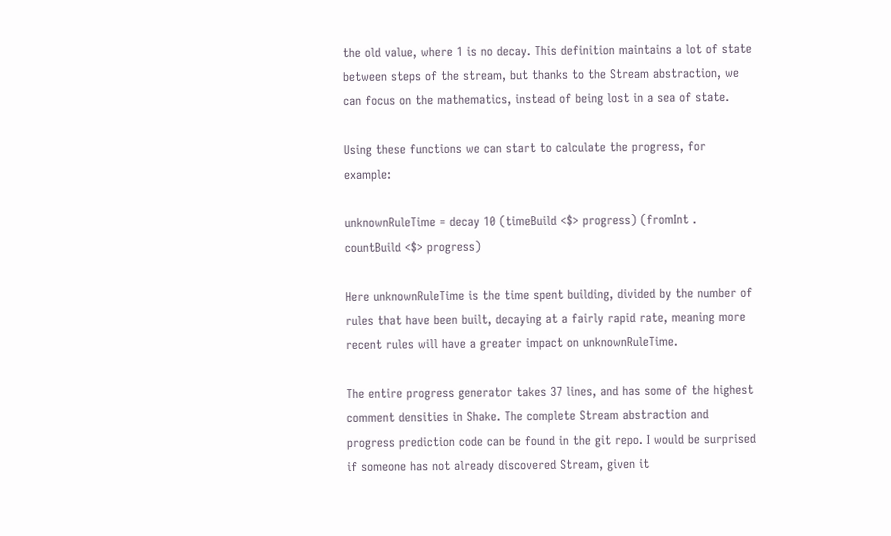the old value, where 1 is no decay. This definition maintains a lot of state between steps of the stream, but thanks to the Stream abstraction, we can focus on the mathematics, instead of being lost in a sea of state.

Using these functions we can start to calculate the progress, for example:

unknownRuleTime = decay 10 (timeBuild <$> progress) (fromInt . countBuild <$> progress)

Here unknownRuleTime is the time spent building, divided by the number of rules that have been built, decaying at a fairly rapid rate, meaning more recent rules will have a greater impact on unknownRuleTime.

The entire progress generator takes 37 lines, and has some of the highest comment densities in Shake. The complete Stream abstraction and progress prediction code can be found in the git repo. I would be surprised if someone has not already discovered Stream, given it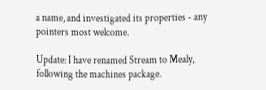a name, and investigated its properties - any pointers most welcome.

Update: I have renamed Stream to Mealy, following the machines package.